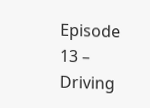Episode 13 – Driving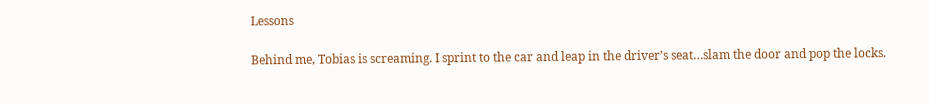Lessons

Behind me, Tobias is screaming. I sprint to the car and leap in the driver’s seat…slam the door and pop the locks.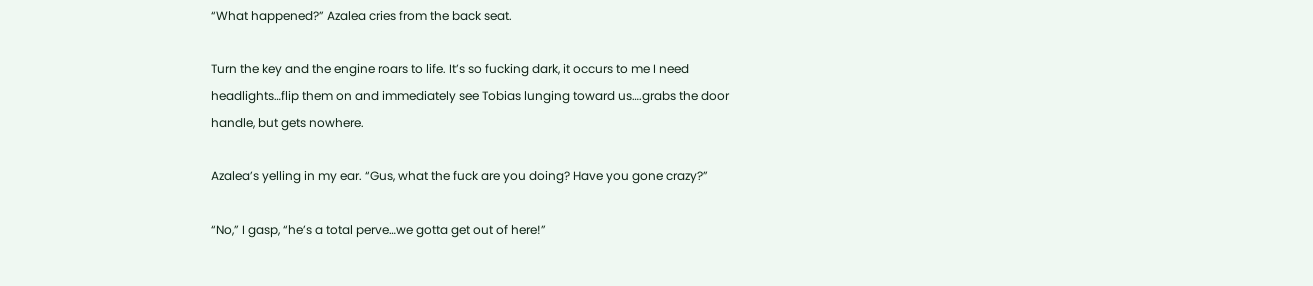“What happened?” Azalea cries from the back seat.

Turn the key and the engine roars to life. It’s so fucking dark, it occurs to me I need headlights…flip them on and immediately see Tobias lunging toward us….grabs the door handle, but gets nowhere.

Azalea’s yelling in my ear. “Gus, what the fuck are you doing? Have you gone crazy?”

“No,” I gasp, “he’s a total perve…we gotta get out of here!”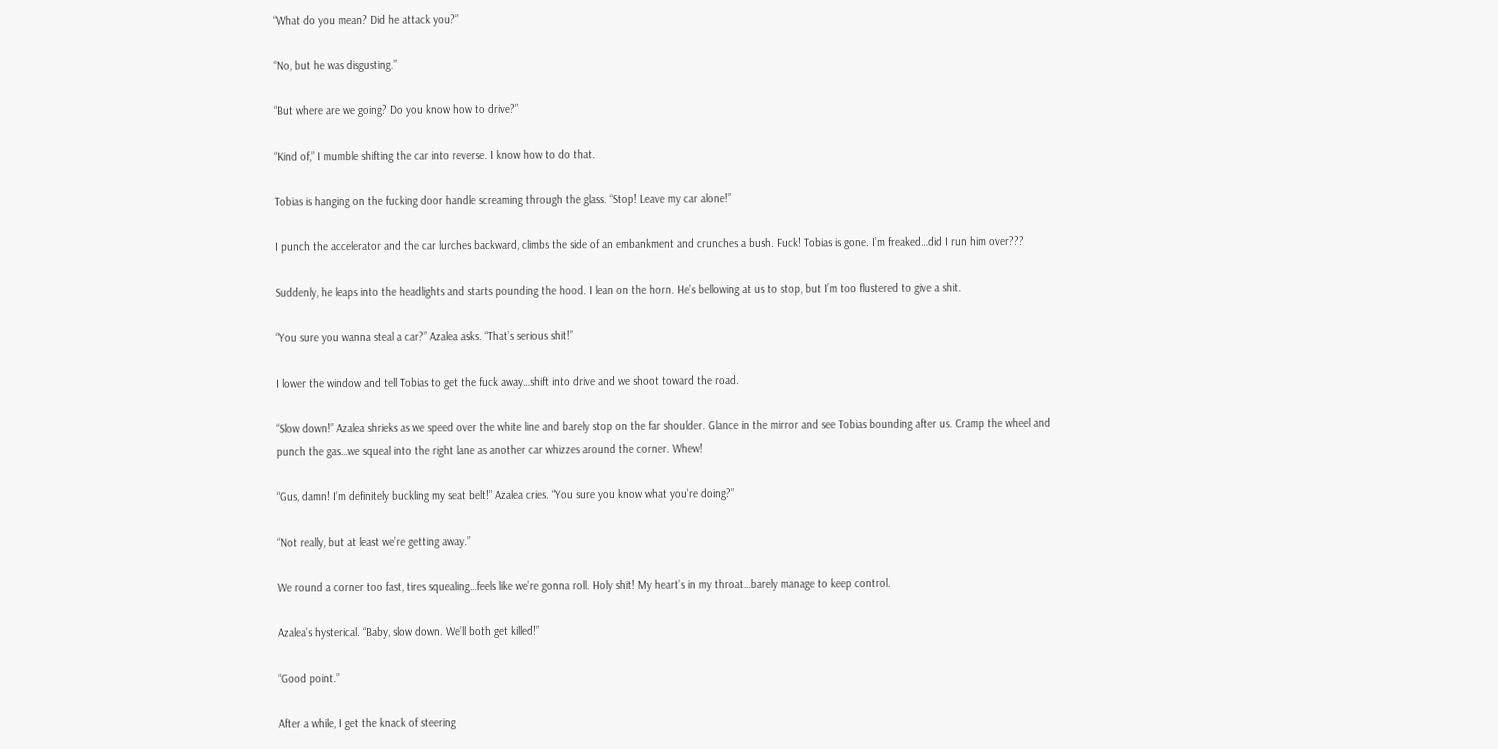“What do you mean? Did he attack you?”

“No, but he was disgusting.”

“But where are we going? Do you know how to drive?”

“Kind of,” I mumble shifting the car into reverse. I know how to do that.

Tobias is hanging on the fucking door handle screaming through the glass. “Stop! Leave my car alone!”

I punch the accelerator and the car lurches backward, climbs the side of an embankment and crunches a bush. Fuck! Tobias is gone. I’m freaked…did I run him over???

Suddenly, he leaps into the headlights and starts pounding the hood. I lean on the horn. He’s bellowing at us to stop, but I’m too flustered to give a shit.

“You sure you wanna steal a car?” Azalea asks. “That’s serious shit!”

I lower the window and tell Tobias to get the fuck away…shift into drive and we shoot toward the road.

“Slow down!” Azalea shrieks as we speed over the white line and barely stop on the far shoulder. Glance in the mirror and see Tobias bounding after us. Cramp the wheel and punch the gas…we squeal into the right lane as another car whizzes around the corner. Whew!

“Gus, damn! I’m definitely buckling my seat belt!” Azalea cries. “You sure you know what you’re doing?”

“Not really, but at least we’re getting away.”

We round a corner too fast, tires squealing…feels like we’re gonna roll. Holy shit! My heart’s in my throat…barely manage to keep control.

Azalea’s hysterical. “Baby, slow down. We’ll both get killed!”

“Good point.”

After a while, I get the knack of steering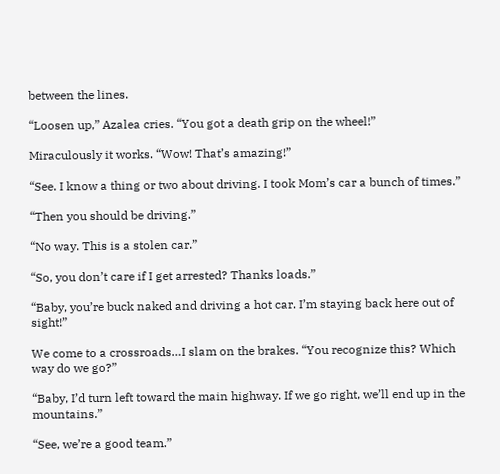between the lines.

“Loosen up,” Azalea cries. “You got a death grip on the wheel!”

Miraculously it works. “Wow! That’s amazing!”

“See. I know a thing or two about driving. I took Mom’s car a bunch of times.”

“Then you should be driving.”

“No way. This is a stolen car.”

“So, you don’t care if I get arrested? Thanks loads.”

“Baby, you’re buck naked and driving a hot car. I’m staying back here out of sight!”

We come to a crossroads…I slam on the brakes. “You recognize this? Which way do we go?”

“Baby, I’d turn left toward the main highway. If we go right, we’ll end up in the mountains.”

“See, we’re a good team.”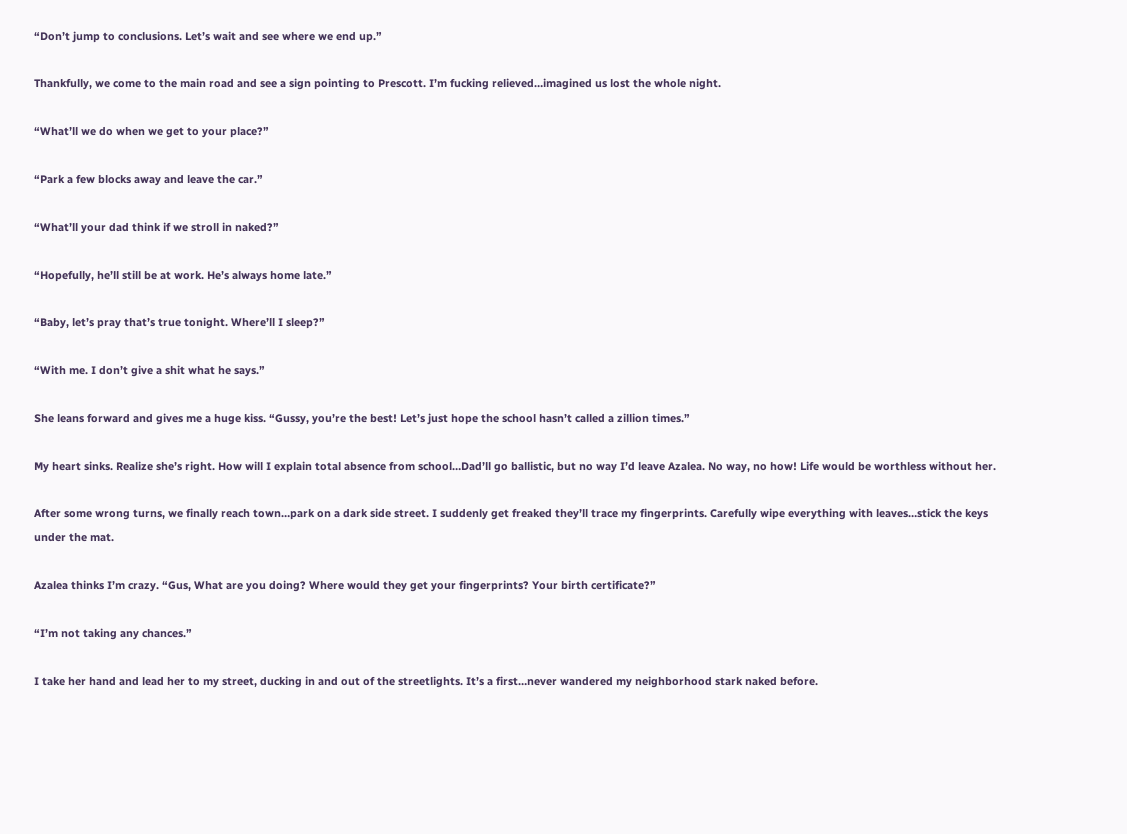“Don’t jump to conclusions. Let’s wait and see where we end up.”

Thankfully, we come to the main road and see a sign pointing to Prescott. I’m fucking relieved…imagined us lost the whole night.

“What’ll we do when we get to your place?”

“Park a few blocks away and leave the car.”

“What’ll your dad think if we stroll in naked?”

“Hopefully, he’ll still be at work. He’s always home late.”

“Baby, let’s pray that’s true tonight. Where’ll I sleep?”

“With me. I don’t give a shit what he says.”

She leans forward and gives me a huge kiss. “Gussy, you’re the best! Let’s just hope the school hasn’t called a zillion times.”

My heart sinks. Realize she’s right. How will I explain total absence from school…Dad’ll go ballistic, but no way I’d leave Azalea. No way, no how! Life would be worthless without her.

After some wrong turns, we finally reach town…park on a dark side street. I suddenly get freaked they’ll trace my fingerprints. Carefully wipe everything with leaves…stick the keys under the mat.

Azalea thinks I’m crazy. “Gus, What are you doing? Where would they get your fingerprints? Your birth certificate?”

“I’m not taking any chances.”

I take her hand and lead her to my street, ducking in and out of the streetlights. It’s a first…never wandered my neighborhood stark naked before.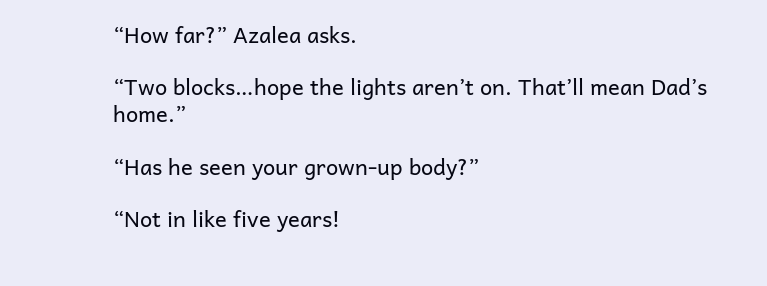“How far?” Azalea asks.

“Two blocks…hope the lights aren’t on. That’ll mean Dad’s home.”

“Has he seen your grown-up body?”

“Not in like five years!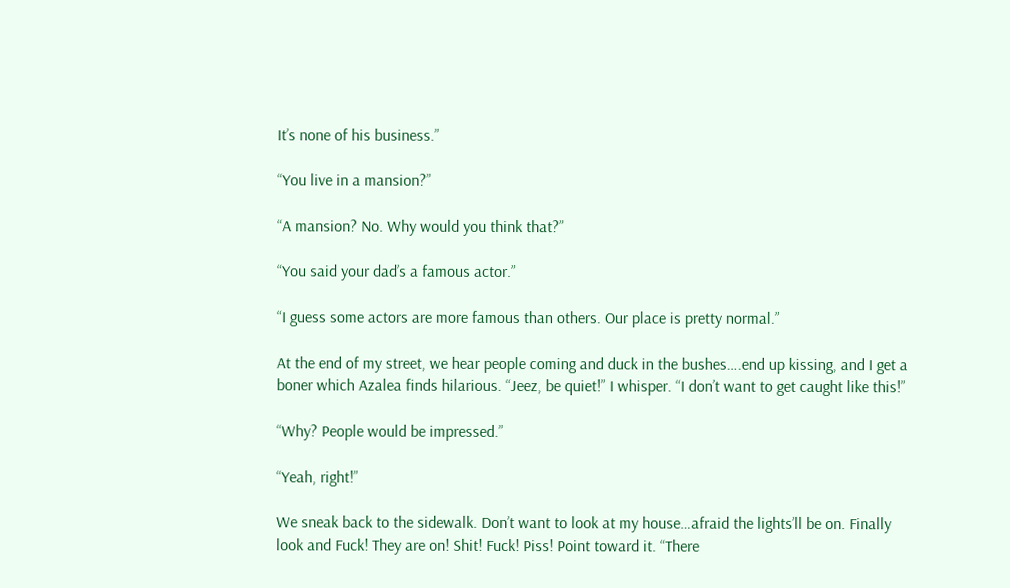It’s none of his business.”

“You live in a mansion?”

“A mansion? No. Why would you think that?”

“You said your dad’s a famous actor.”

“I guess some actors are more famous than others. Our place is pretty normal.”

At the end of my street, we hear people coming and duck in the bushes….end up kissing, and I get a boner which Azalea finds hilarious. “Jeez, be quiet!” I whisper. “I don’t want to get caught like this!”

“Why? People would be impressed.”

“Yeah, right!”

We sneak back to the sidewalk. Don’t want to look at my house…afraid the lights’ll be on. Finally look and Fuck! They are on! Shit! Fuck! Piss! Point toward it. “There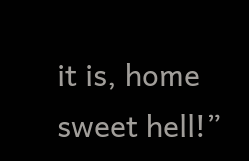it is, home sweet hell!”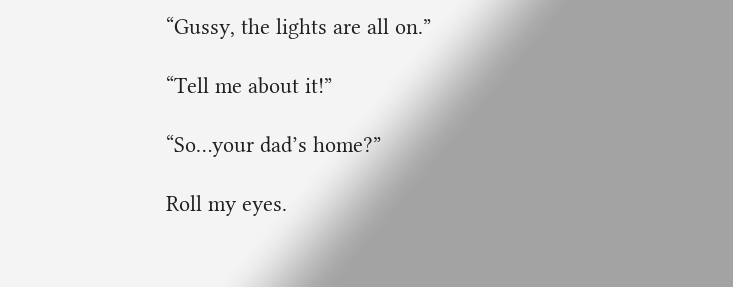“Gussy, the lights are all on.”

“Tell me about it!”

“So…your dad’s home?”

Roll my eyes.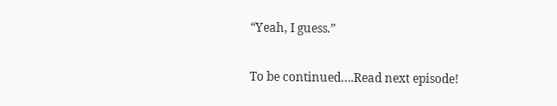“Yeah, I guess.”

To be continued….Read next episode!